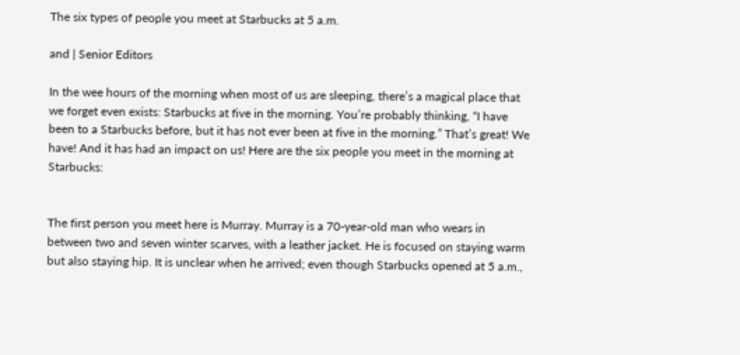The six types of people you meet at Starbucks at 5 a.m.

and | Senior Editors

In the wee hours of the morning when most of us are sleeping, there’s a magical place that we forget even exists: Starbucks at five in the morning. You’re probably thinking, “I have been to a Starbucks before, but it has not ever been at five in the morning.” That’s great! We have! And it has had an impact on us! Here are the six people you meet in the morning at Starbucks:


The first person you meet here is Murray. Murray is a 70-year-old man who wears in between two and seven winter scarves, with a leather jacket. He is focused on staying warm but also staying hip. It is unclear when he arrived; even though Starbucks opened at 5 a.m.,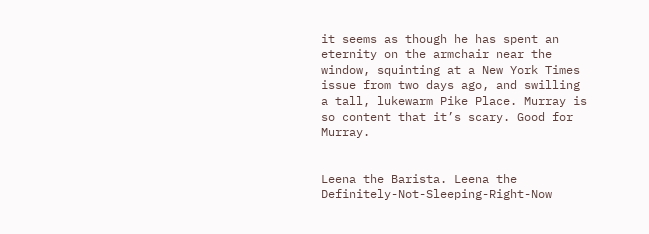it seems as though he has spent an eternity on the armchair near the window, squinting at a New York Times issue from two days ago, and swilling a tall, lukewarm Pike Place. Murray is so content that it’s scary. Good for Murray.


Leena the Barista. Leena the Definitely-Not-Sleeping-Right-Now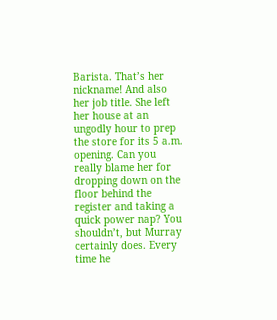Barista. That’s her nickname! And also her job title. She left her house at an ungodly hour to prep the store for its 5 a.m. opening. Can you really blame her for dropping down on the floor behind the register and taking a quick power nap? You shouldn’t, but Murray certainly does. Every time he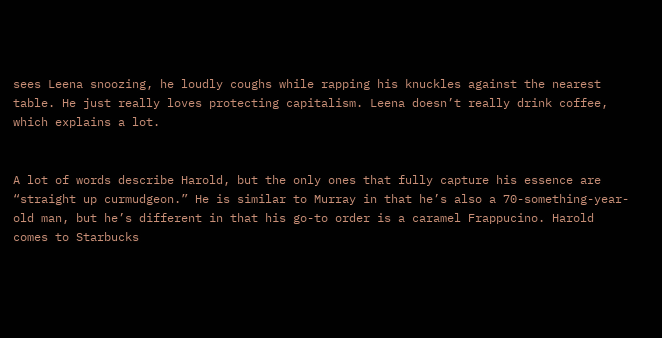sees Leena snoozing, he loudly coughs while rapping his knuckles against the nearest table. He just really loves protecting capitalism. Leena doesn’t really drink coffee, which explains a lot.


A lot of words describe Harold, but the only ones that fully capture his essence are “straight up curmudgeon.” He is similar to Murray in that he’s also a 70-something-year-old man, but he’s different in that his go-to order is a caramel Frappucino. Harold comes to Starbucks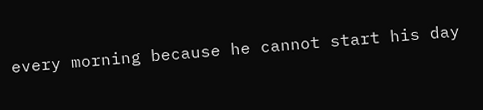every morning because he cannot start his day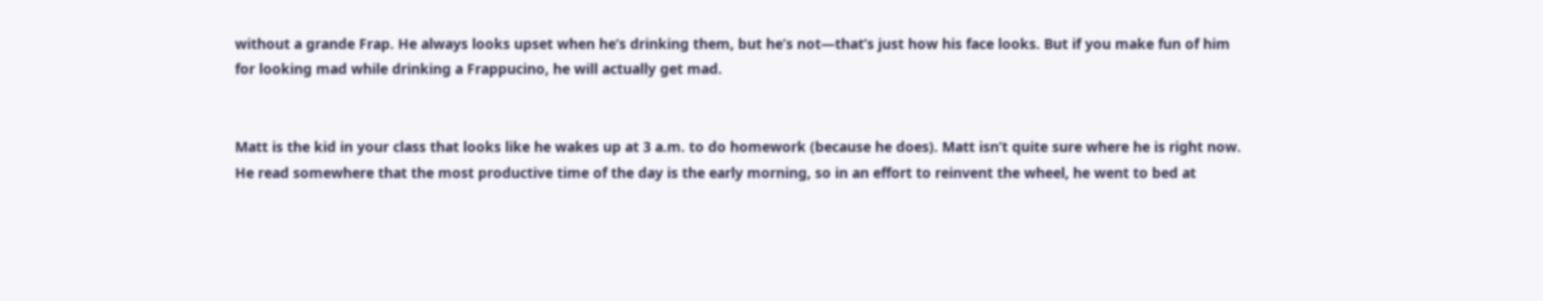without a grande Frap. He always looks upset when he’s drinking them, but he’s not—that’s just how his face looks. But if you make fun of him for looking mad while drinking a Frappucino, he will actually get mad.


Matt is the kid in your class that looks like he wakes up at 3 a.m. to do homework (because he does). Matt isn’t quite sure where he is right now. He read somewhere that the most productive time of the day is the early morning, so in an effort to reinvent the wheel, he went to bed at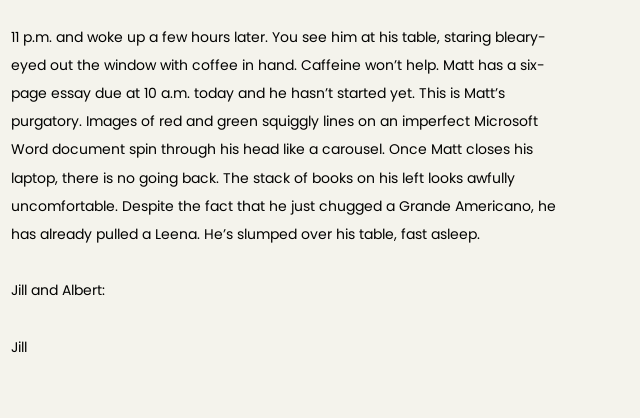11 p.m. and woke up a few hours later. You see him at his table, staring bleary-eyed out the window with coffee in hand. Caffeine won’t help. Matt has a six-page essay due at 10 a.m. today and he hasn’t started yet. This is Matt’s purgatory. Images of red and green squiggly lines on an imperfect Microsoft Word document spin through his head like a carousel. Once Matt closes his laptop, there is no going back. The stack of books on his left looks awfully uncomfortable. Despite the fact that he just chugged a Grande Americano, he has already pulled a Leena. He’s slumped over his table, fast asleep.

Jill and Albert:

Jill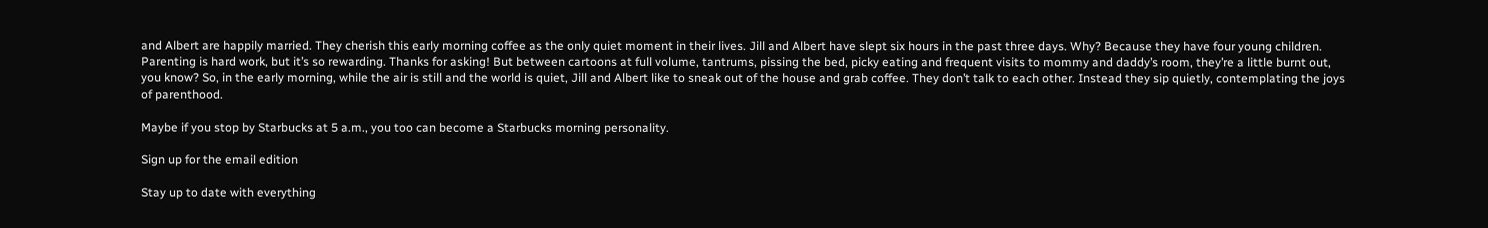and Albert are happily married. They cherish this early morning coffee as the only quiet moment in their lives. Jill and Albert have slept six hours in the past three days. Why? Because they have four young children. Parenting is hard work, but it’s so rewarding. Thanks for asking! But between cartoons at full volume, tantrums, pissing the bed, picky eating and frequent visits to mommy and daddy’s room, they’re a little burnt out, you know? So, in the early morning, while the air is still and the world is quiet, Jill and Albert like to sneak out of the house and grab coffee. They don’t talk to each other. Instead they sip quietly, contemplating the joys of parenthood.

Maybe if you stop by Starbucks at 5 a.m., you too can become a Starbucks morning personality.

Sign up for the email edition

Stay up to date with everything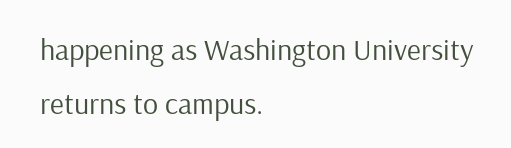happening as Washington University returns to campus.